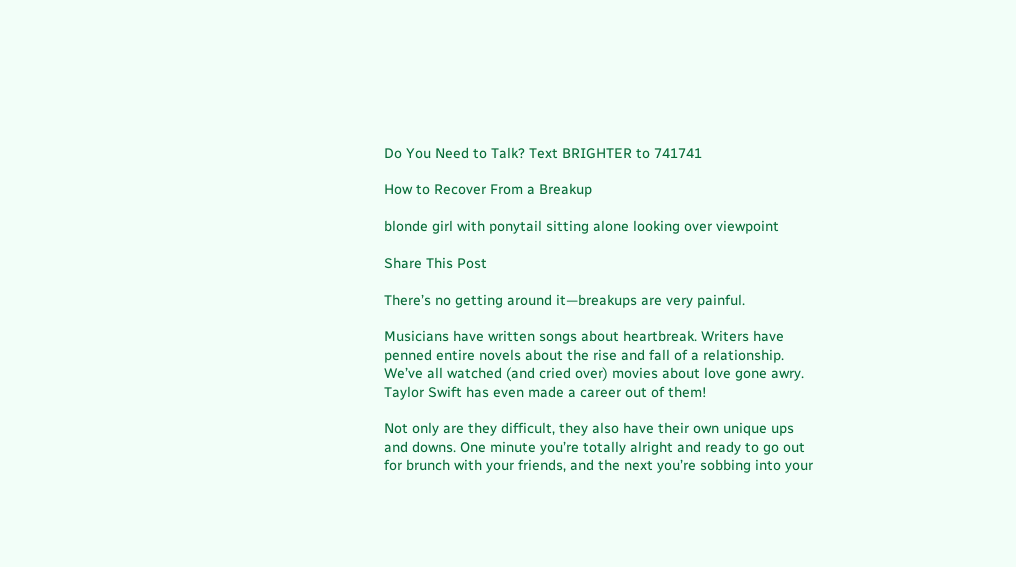Do You Need to Talk? Text BRIGHTER to 741741

How to Recover From a Breakup

blonde girl with ponytail sitting alone looking over viewpoint

Share This Post

There’s no getting around it—breakups are very painful.

Musicians have written songs about heartbreak. Writers have penned entire novels about the rise and fall of a relationship. We’ve all watched (and cried over) movies about love gone awry. Taylor Swift has even made a career out of them!

Not only are they difficult, they also have their own unique ups and downs. One minute you’re totally alright and ready to go out for brunch with your friends, and the next you’re sobbing into your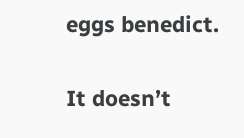eggs benedict.

It doesn’t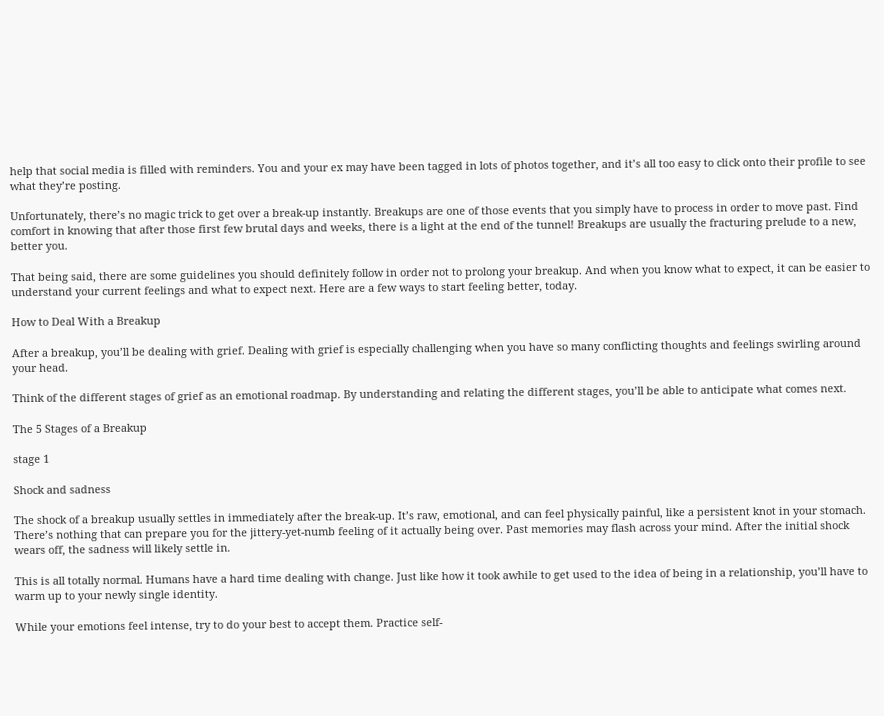help that social media is filled with reminders. You and your ex may have been tagged in lots of photos together, and it’s all too easy to click onto their profile to see what they’re posting.

Unfortunately, there’s no magic trick to get over a break-up instantly. Breakups are one of those events that you simply have to process in order to move past. Find comfort in knowing that after those first few brutal days and weeks, there is a light at the end of the tunnel! Breakups are usually the fracturing prelude to a new, better you.

That being said, there are some guidelines you should definitely follow in order not to prolong your breakup. And when you know what to expect, it can be easier to understand your current feelings and what to expect next. Here are a few ways to start feeling better, today.

How to Deal With a Breakup

After a breakup, you’ll be dealing with grief. Dealing with grief is especially challenging when you have so many conflicting thoughts and feelings swirling around your head.

Think of the different stages of grief as an emotional roadmap. By understanding and relating the different stages, you’ll be able to anticipate what comes next.

The 5 Stages of a Breakup

stage 1

Shock and sadness

The shock of a breakup usually settles in immediately after the break-up. It’s raw, emotional, and can feel physically painful, like a persistent knot in your stomach. There’s nothing that can prepare you for the jittery-yet-numb feeling of it actually being over. Past memories may flash across your mind. After the initial shock wears off, the sadness will likely settle in.

This is all totally normal. Humans have a hard time dealing with change. Just like how it took awhile to get used to the idea of being in a relationship, you’ll have to warm up to your newly single identity.

While your emotions feel intense, try to do your best to accept them. Practice self-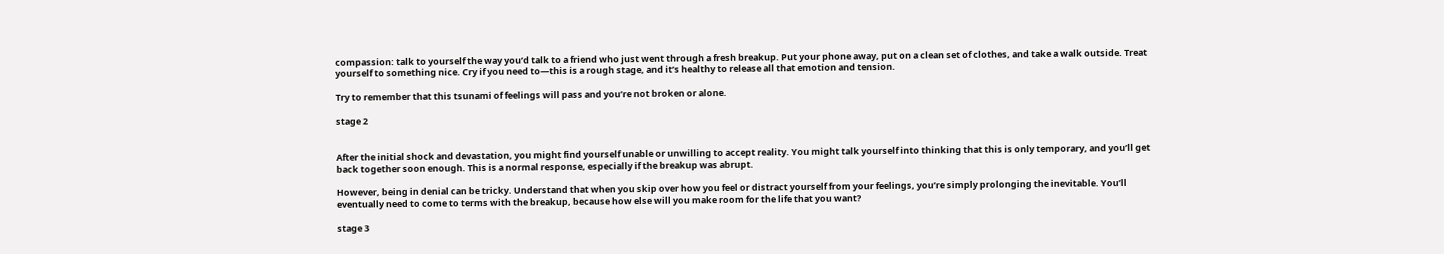compassion: talk to yourself the way you’d talk to a friend who just went through a fresh breakup. Put your phone away, put on a clean set of clothes, and take a walk outside. Treat yourself to something nice. Cry if you need to—this is a rough stage, and it’s healthy to release all that emotion and tension.

Try to remember that this tsunami of feelings will pass and you’re not broken or alone.

stage 2


After the initial shock and devastation, you might find yourself unable or unwilling to accept reality. You might talk yourself into thinking that this is only temporary, and you’ll get back together soon enough. This is a normal response, especially if the breakup was abrupt.

However, being in denial can be tricky. Understand that when you skip over how you feel or distract yourself from your feelings, you’re simply prolonging the inevitable. You’ll eventually need to come to terms with the breakup, because how else will you make room for the life that you want?

stage 3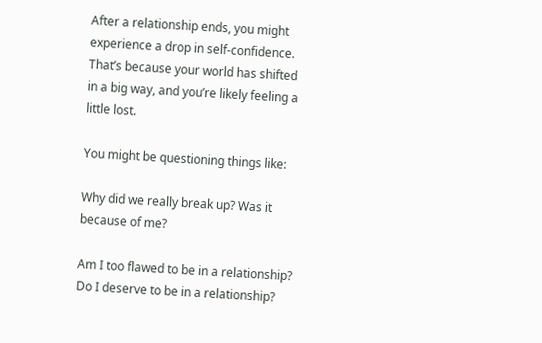After a relationship ends, you might experience a drop in self-confidence. That’s because your world has shifted in a big way, and you’re likely feeling a little lost.

You might be questioning things like:

Why did we really break up? Was it because of me?

Am I too flawed to be in a relationship? Do I deserve to be in a relationship?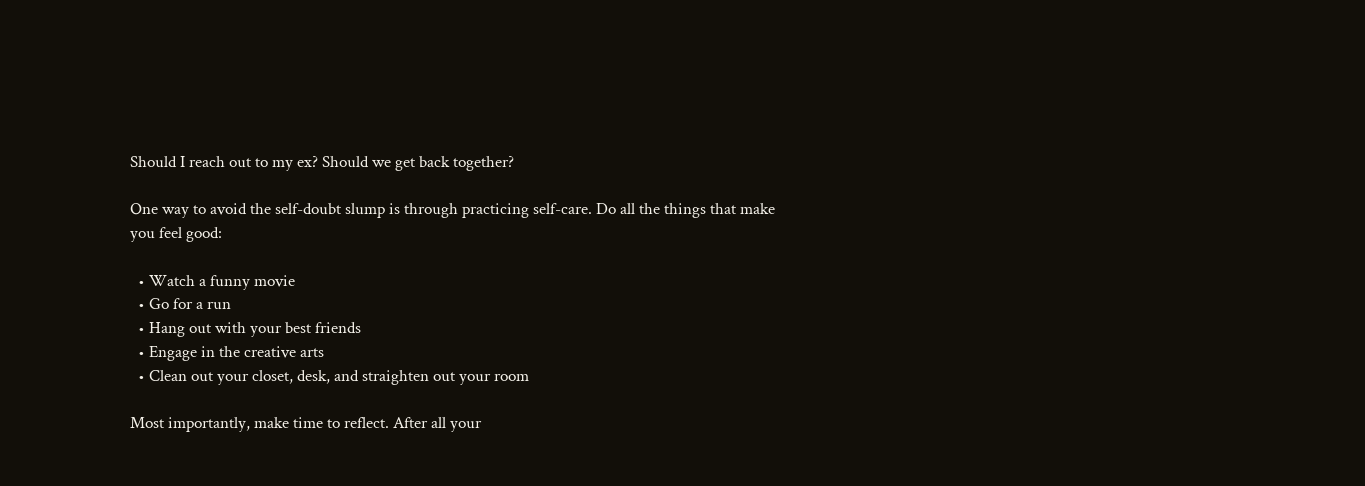Should I reach out to my ex? Should we get back together?

One way to avoid the self-doubt slump is through practicing self-care. Do all the things that make you feel good:

  • Watch a funny movie
  • Go for a run
  • Hang out with your best friends
  • Engage in the creative arts
  • Clean out your closet, desk, and straighten out your room

Most importantly, make time to reflect. After all your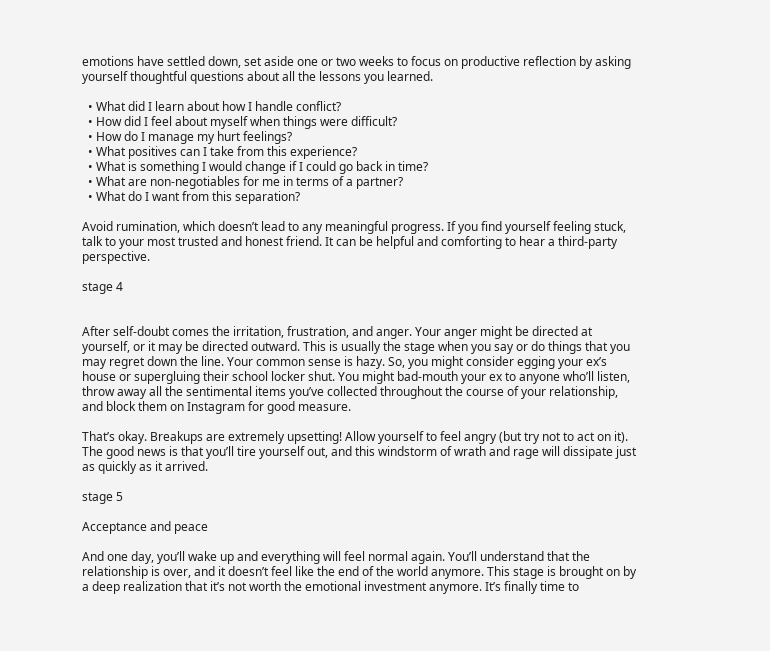emotions have settled down, set aside one or two weeks to focus on productive reflection by asking yourself thoughtful questions about all the lessons you learned.

  • What did I learn about how I handle conflict?
  • How did I feel about myself when things were difficult?
  • How do I manage my hurt feelings?
  • What positives can I take from this experience?
  • What is something I would change if I could go back in time?
  • What are non-negotiables for me in terms of a partner?
  • What do I want from this separation?

Avoid rumination, which doesn’t lead to any meaningful progress. If you find yourself feeling stuck, talk to your most trusted and honest friend. It can be helpful and comforting to hear a third-party perspective.

stage 4


After self-doubt comes the irritation, frustration, and anger. Your anger might be directed at yourself, or it may be directed outward. This is usually the stage when you say or do things that you may regret down the line. Your common sense is hazy. So, you might consider egging your ex’s house or supergluing their school locker shut. You might bad-mouth your ex to anyone who’ll listen, throw away all the sentimental items you’ve collected throughout the course of your relationship, and block them on Instagram for good measure.

That’s okay. Breakups are extremely upsetting! Allow yourself to feel angry (but try not to act on it). The good news is that you’ll tire yourself out, and this windstorm of wrath and rage will dissipate just as quickly as it arrived.

stage 5

Acceptance and peace

And one day, you’ll wake up and everything will feel normal again. You’ll understand that the relationship is over, and it doesn’t feel like the end of the world anymore. This stage is brought on by a deep realization that it’s not worth the emotional investment anymore. It’s finally time to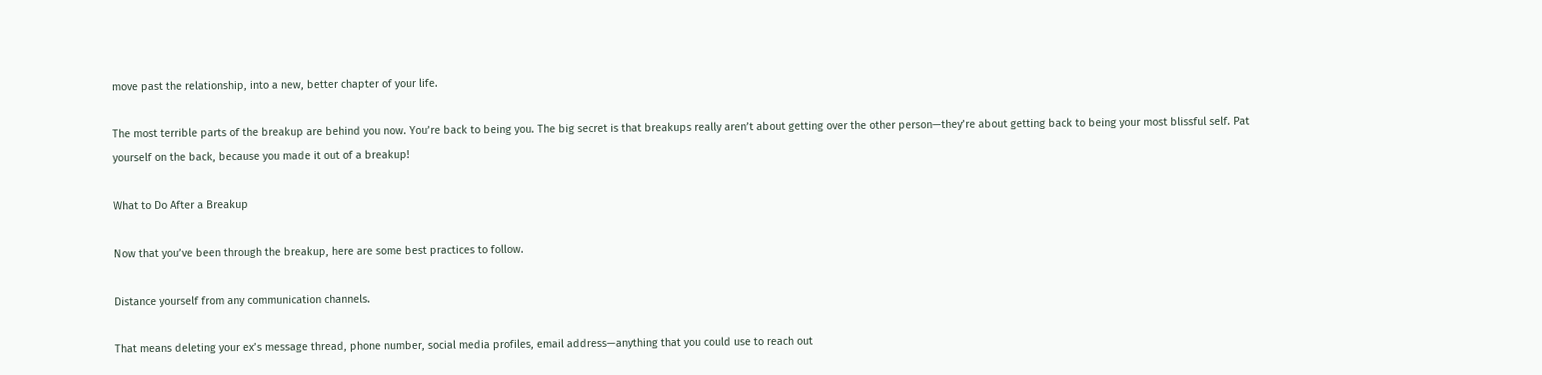move past the relationship, into a new, better chapter of your life.

The most terrible parts of the breakup are behind you now. You’re back to being you. The big secret is that breakups really aren’t about getting over the other person—they’re about getting back to being your most blissful self. Pat yourself on the back, because you made it out of a breakup!

What to Do After a Breakup

Now that you’ve been through the breakup, here are some best practices to follow.

Distance yourself from any communication channels.

That means deleting your ex’s message thread, phone number, social media profiles, email address—anything that you could use to reach out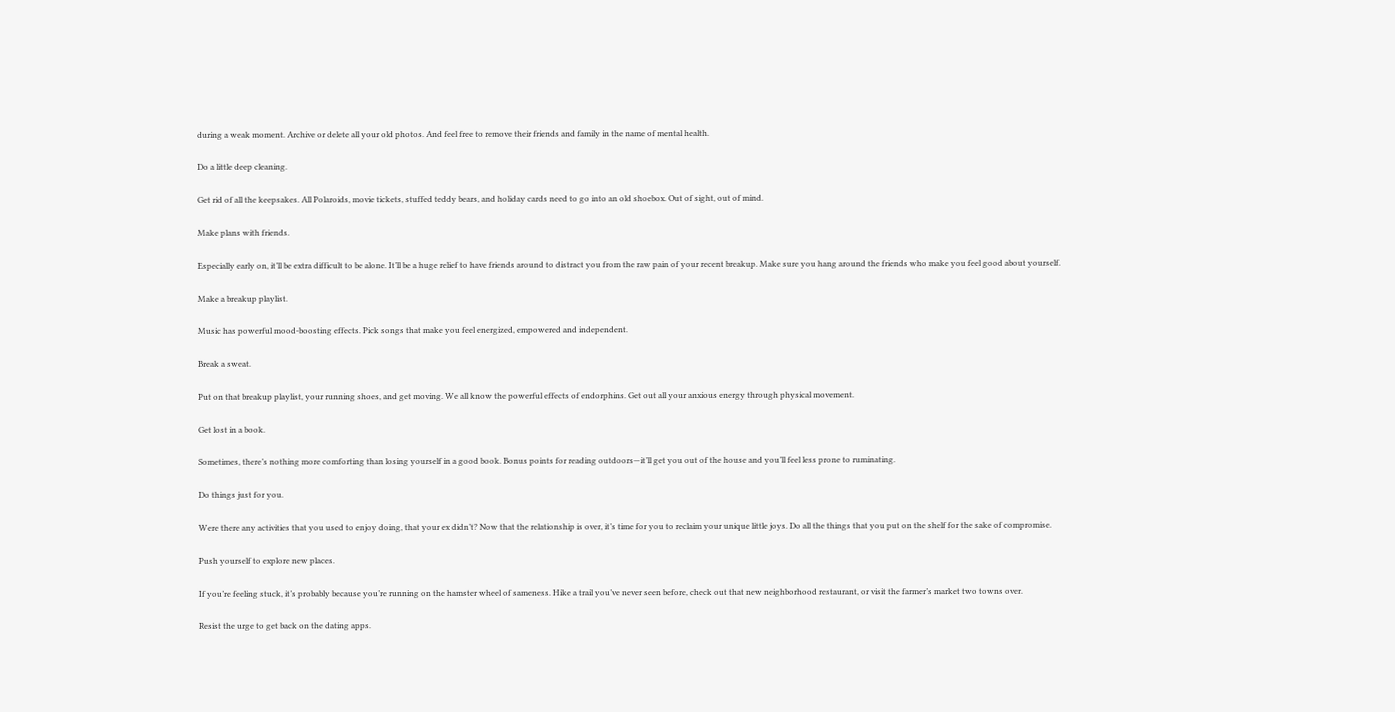during a weak moment. Archive or delete all your old photos. And feel free to remove their friends and family in the name of mental health.

Do a little deep cleaning.

Get rid of all the keepsakes. All Polaroids, movie tickets, stuffed teddy bears, and holiday cards need to go into an old shoebox. Out of sight, out of mind.

Make plans with friends.

Especially early on, it’ll be extra difficult to be alone. It’ll be a huge relief to have friends around to distract you from the raw pain of your recent breakup. Make sure you hang around the friends who make you feel good about yourself.

Make a breakup playlist.

Music has powerful mood-boosting effects. Pick songs that make you feel energized, empowered and independent.

Break a sweat.

Put on that breakup playlist, your running shoes, and get moving. We all know the powerful effects of endorphins. Get out all your anxious energy through physical movement.

Get lost in a book.

Sometimes, there’s nothing more comforting than losing yourself in a good book. Bonus points for reading outdoors—it’ll get you out of the house and you’ll feel less prone to ruminating.

Do things just for you.

Were there any activities that you used to enjoy doing, that your ex didn’t? Now that the relationship is over, it’s time for you to reclaim your unique little joys. Do all the things that you put on the shelf for the sake of compromise.

Push yourself to explore new places.

If you’re feeling stuck, it’s probably because you’re running on the hamster wheel of sameness. Hike a trail you’ve never seen before, check out that new neighborhood restaurant, or visit the farmer’s market two towns over.

Resist the urge to get back on the dating apps.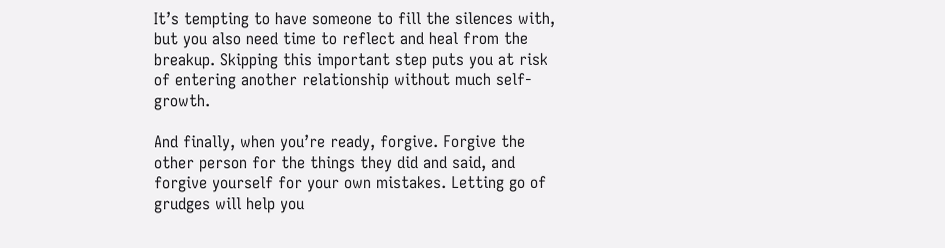It’s tempting to have someone to fill the silences with, but you also need time to reflect and heal from the breakup. Skipping this important step puts you at risk of entering another relationship without much self-growth.

And finally, when you’re ready, forgive. Forgive the other person for the things they did and said, and forgive yourself for your own mistakes. Letting go of grudges will help you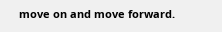move on and move forward.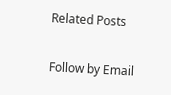Related Posts

Follow by Email